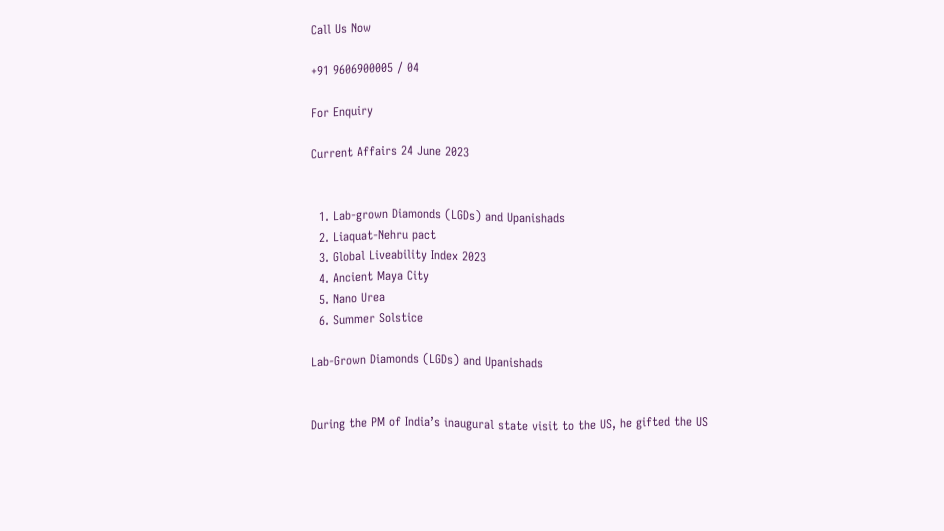Call Us Now

+91 9606900005 / 04

For Enquiry

Current Affairs 24 June 2023


  1. Lab-grown Diamonds (LGDs) and Upanishads
  2. Liaquat-Nehru pact
  3. Global Liveability Index 2023
  4. Ancient Maya City
  5. Nano Urea
  6. Summer Solstice

Lab-Grown Diamonds (LGDs) and Upanishads


During the PM of India’s inaugural state visit to the US, he gifted the US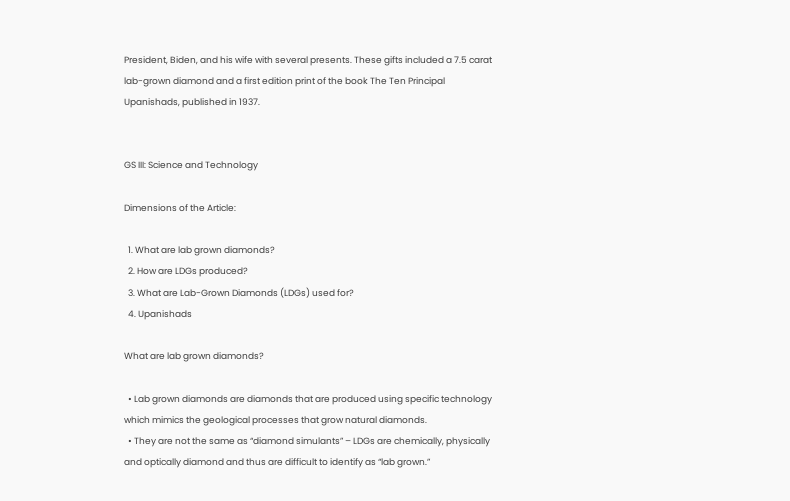President, Biden, and his wife with several presents. These gifts included a 7.5 carat lab-grown diamond and a first edition print of the book The Ten Principal Upanishads, published in 1937.


GS III: Science and Technology

Dimensions of the Article:

  1. What are lab grown diamonds?
  2. How are LDGs produced?
  3. What are Lab-Grown Diamonds (LDGs) used for?
  4. Upanishads

What are lab grown diamonds?

  • Lab grown diamonds are diamonds that are produced using specific technology which mimics the geological processes that grow natural diamonds.
  • They are not the same as “diamond simulants” – LDGs are chemically, physically and optically diamond and thus are difficult to identify as “lab grown.”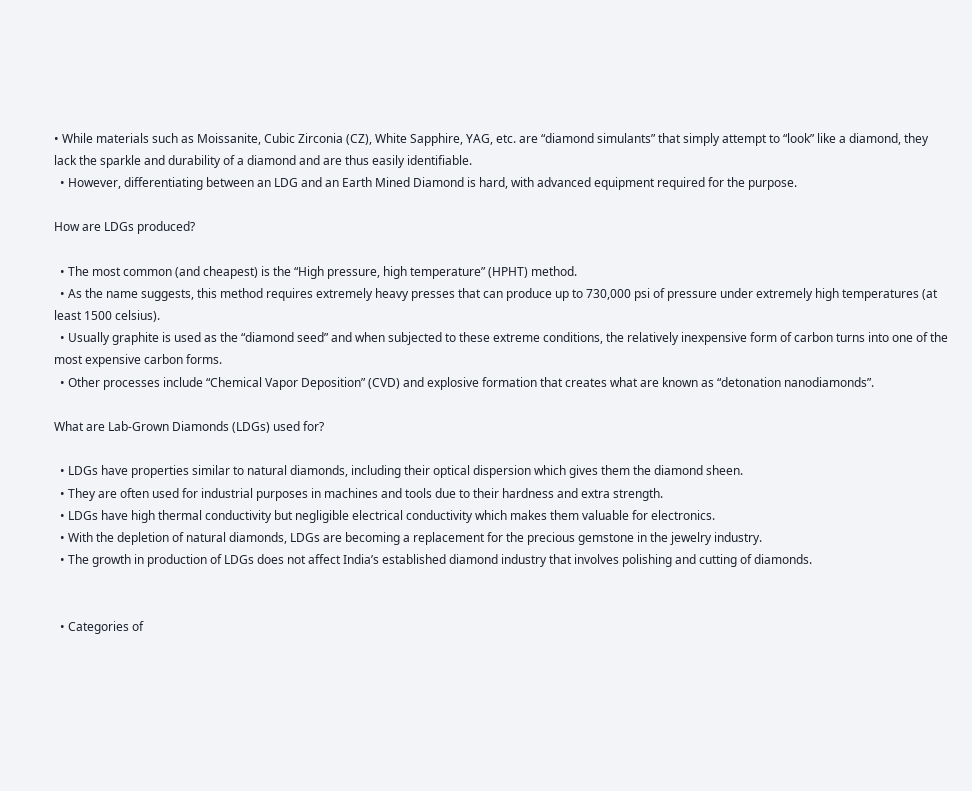• While materials such as Moissanite, Cubic Zirconia (CZ), White Sapphire, YAG, etc. are “diamond simulants” that simply attempt to “look” like a diamond, they lack the sparkle and durability of a diamond and are thus easily identifiable.
  • However, differentiating between an LDG and an Earth Mined Diamond is hard, with advanced equipment required for the purpose.

How are LDGs produced?

  • The most common (and cheapest) is the “High pressure, high temperature” (HPHT) method.
  • As the name suggests, this method requires extremely heavy presses that can produce up to 730,000 psi of pressure under extremely high temperatures (at least 1500 celsius).
  • Usually graphite is used as the “diamond seed” and when subjected to these extreme conditions, the relatively inexpensive form of carbon turns into one of the most expensive carbon forms.
  • Other processes include “Chemical Vapor Deposition” (CVD) and explosive formation that creates what are known as “detonation nanodiamonds”.

What are Lab-Grown Diamonds (LDGs) used for?

  • LDGs have properties similar to natural diamonds, including their optical dispersion which gives them the diamond sheen.
  • They are often used for industrial purposes in machines and tools due to their hardness and extra strength.
  • LDGs have high thermal conductivity but negligible electrical conductivity which makes them valuable for electronics.
  • With the depletion of natural diamonds, LDGs are becoming a replacement for the precious gemstone in the jewelry industry.
  • The growth in production of LDGs does not affect India’s established diamond industry that involves polishing and cutting of diamonds.


  • Categories of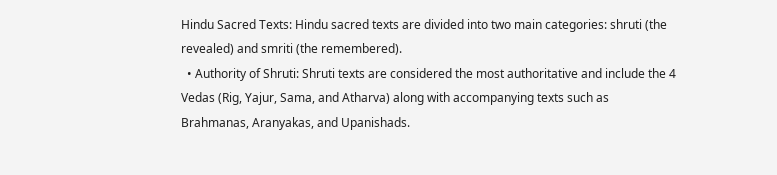Hindu Sacred Texts: Hindu sacred texts are divided into two main categories: shruti (the revealed) and smriti (the remembered).
  • Authority of Shruti: Shruti texts are considered the most authoritative and include the 4 Vedas (Rig, Yajur, Sama, and Atharva) along with accompanying texts such as Brahmanas, Aranyakas, and Upanishads.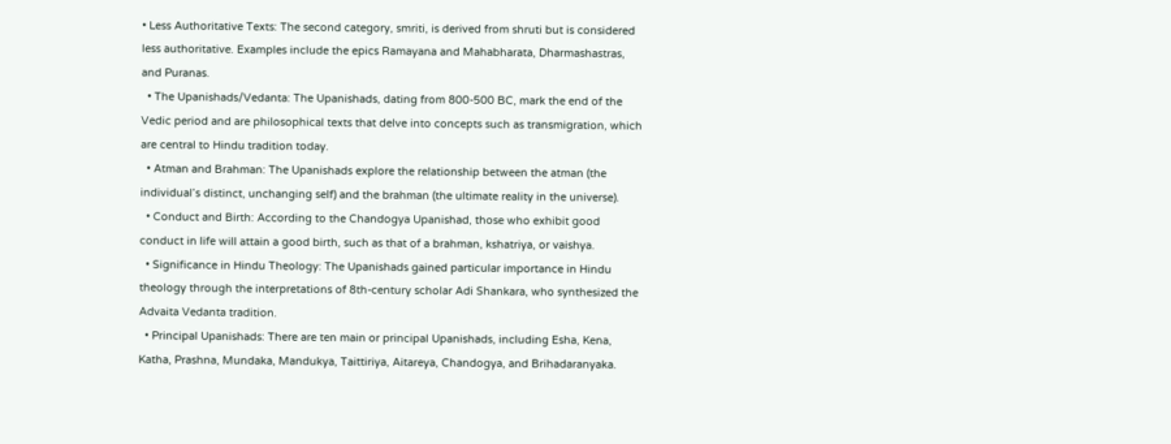• Less Authoritative Texts: The second category, smriti, is derived from shruti but is considered less authoritative. Examples include the epics Ramayana and Mahabharata, Dharmashastras, and Puranas.
  • The Upanishads/Vedanta: The Upanishads, dating from 800-500 BC, mark the end of the Vedic period and are philosophical texts that delve into concepts such as transmigration, which are central to Hindu tradition today.
  • Atman and Brahman: The Upanishads explore the relationship between the atman (the individual’s distinct, unchanging self) and the brahman (the ultimate reality in the universe).
  • Conduct and Birth: According to the Chandogya Upanishad, those who exhibit good conduct in life will attain a good birth, such as that of a brahman, kshatriya, or vaishya.
  • Significance in Hindu Theology: The Upanishads gained particular importance in Hindu theology through the interpretations of 8th-century scholar Adi Shankara, who synthesized the Advaita Vedanta tradition.
  • Principal Upanishads: There are ten main or principal Upanishads, including Esha, Kena, Katha, Prashna, Mundaka, Mandukya, Taittiriya, Aitareya, Chandogya, and Brihadaranyaka.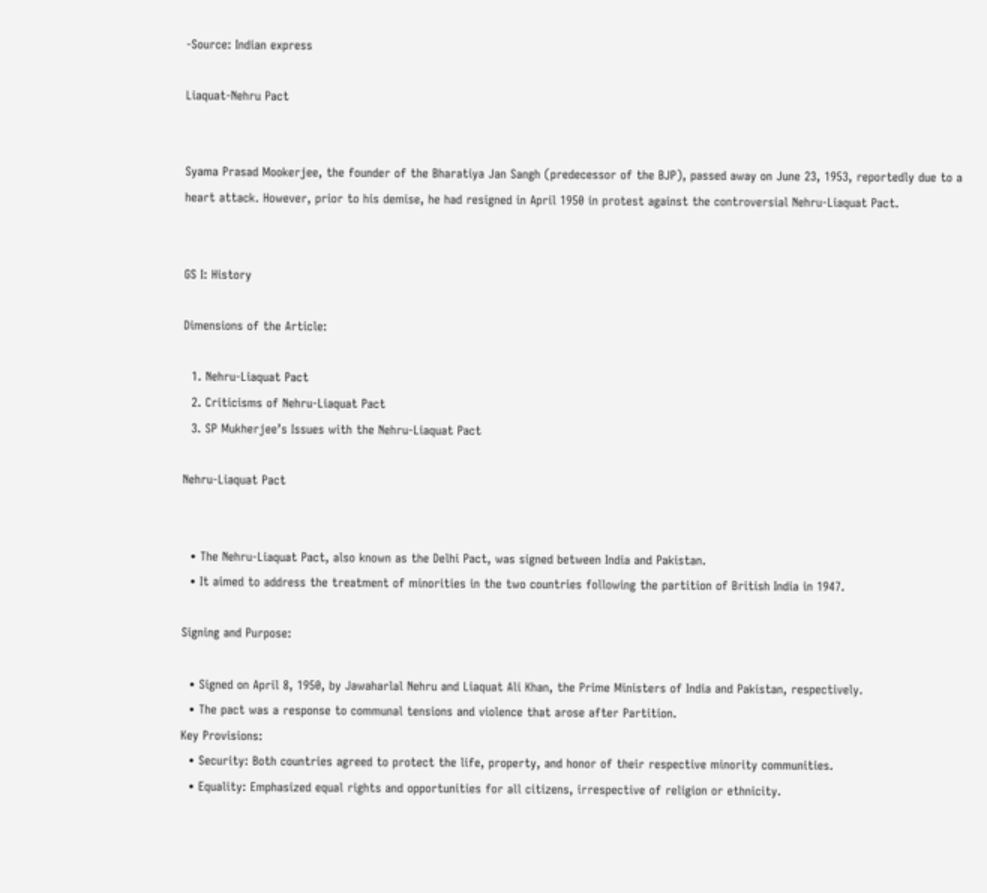-Source: Indian express

Liaquat-Nehru Pact


Syama Prasad Mookerjee, the founder of the Bharatiya Jan Sangh (predecessor of the BJP), passed away on June 23, 1953, reportedly due to a heart attack. However, prior to his demise, he had resigned in April 1950 in protest against the controversial Nehru-Liaquat Pact.


GS I: History

Dimensions of the Article:

  1. Nehru-Liaquat Pact
  2. Criticisms of Nehru-Liaquat Pact
  3. SP Mukherjee’s Issues with the Nehru-Liaquat Pact

Nehru-Liaquat Pact


  • The Nehru-Liaquat Pact, also known as the Delhi Pact, was signed between India and Pakistan.
  • It aimed to address the treatment of minorities in the two countries following the partition of British India in 1947.

Signing and Purpose:

  • Signed on April 8, 1950, by Jawaharlal Nehru and Liaquat Ali Khan, the Prime Ministers of India and Pakistan, respectively.
  • The pact was a response to communal tensions and violence that arose after Partition.
Key Provisions:
  • Security: Both countries agreed to protect the life, property, and honor of their respective minority communities.
  • Equality: Emphasized equal rights and opportunities for all citizens, irrespective of religion or ethnicity.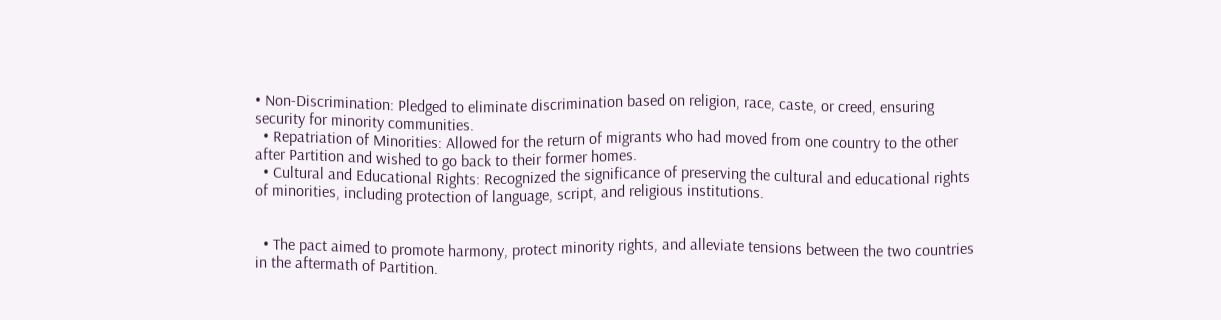• Non-Discrimination: Pledged to eliminate discrimination based on religion, race, caste, or creed, ensuring security for minority communities.
  • Repatriation of Minorities: Allowed for the return of migrants who had moved from one country to the other after Partition and wished to go back to their former homes.
  • Cultural and Educational Rights: Recognized the significance of preserving the cultural and educational rights of minorities, including protection of language, script, and religious institutions.


  • The pact aimed to promote harmony, protect minority rights, and alleviate tensions between the two countries in the aftermath of Partition.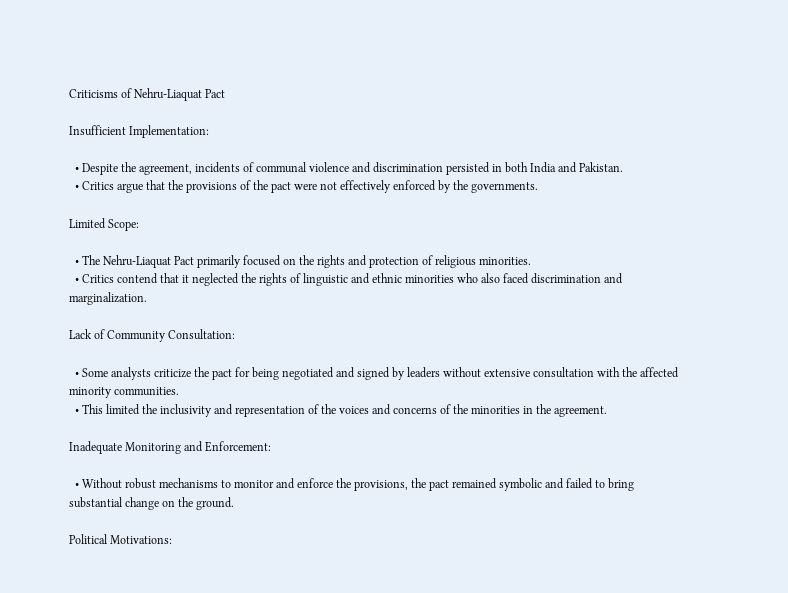Criticisms of Nehru-Liaquat Pact

Insufficient Implementation:

  • Despite the agreement, incidents of communal violence and discrimination persisted in both India and Pakistan.
  • Critics argue that the provisions of the pact were not effectively enforced by the governments.

Limited Scope:

  • The Nehru-Liaquat Pact primarily focused on the rights and protection of religious minorities.
  • Critics contend that it neglected the rights of linguistic and ethnic minorities who also faced discrimination and marginalization.

Lack of Community Consultation:

  • Some analysts criticize the pact for being negotiated and signed by leaders without extensive consultation with the affected minority communities.
  • This limited the inclusivity and representation of the voices and concerns of the minorities in the agreement.

Inadequate Monitoring and Enforcement:

  • Without robust mechanisms to monitor and enforce the provisions, the pact remained symbolic and failed to bring substantial change on the ground.

Political Motivations: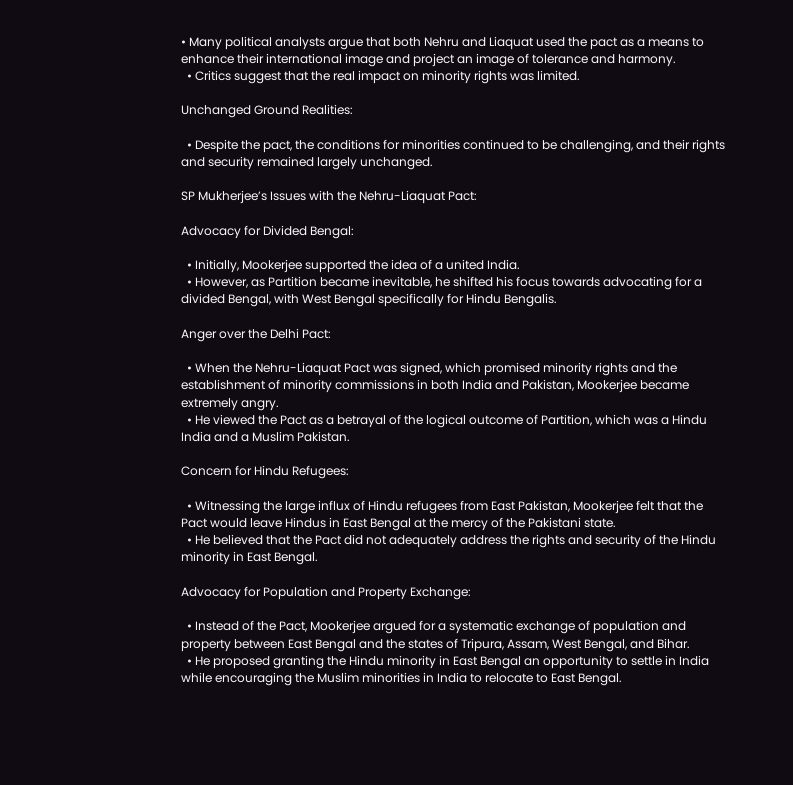• Many political analysts argue that both Nehru and Liaquat used the pact as a means to enhance their international image and project an image of tolerance and harmony.
  • Critics suggest that the real impact on minority rights was limited.

Unchanged Ground Realities:

  • Despite the pact, the conditions for minorities continued to be challenging, and their rights and security remained largely unchanged.

SP Mukherjee’s Issues with the Nehru-Liaquat Pact:

Advocacy for Divided Bengal:

  • Initially, Mookerjee supported the idea of a united India.
  • However, as Partition became inevitable, he shifted his focus towards advocating for a divided Bengal, with West Bengal specifically for Hindu Bengalis.

Anger over the Delhi Pact:

  • When the Nehru-Liaquat Pact was signed, which promised minority rights and the establishment of minority commissions in both India and Pakistan, Mookerjee became extremely angry.
  • He viewed the Pact as a betrayal of the logical outcome of Partition, which was a Hindu India and a Muslim Pakistan.

Concern for Hindu Refugees:

  • Witnessing the large influx of Hindu refugees from East Pakistan, Mookerjee felt that the Pact would leave Hindus in East Bengal at the mercy of the Pakistani state.
  • He believed that the Pact did not adequately address the rights and security of the Hindu minority in East Bengal.

Advocacy for Population and Property Exchange:

  • Instead of the Pact, Mookerjee argued for a systematic exchange of population and property between East Bengal and the states of Tripura, Assam, West Bengal, and Bihar.
  • He proposed granting the Hindu minority in East Bengal an opportunity to settle in India while encouraging the Muslim minorities in India to relocate to East Bengal.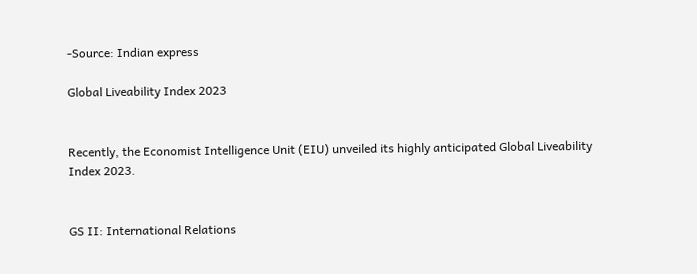-Source: Indian express

Global Liveability Index 2023


Recently, the Economist Intelligence Unit (EIU) unveiled its highly anticipated Global Liveability Index 2023.


GS II: International Relations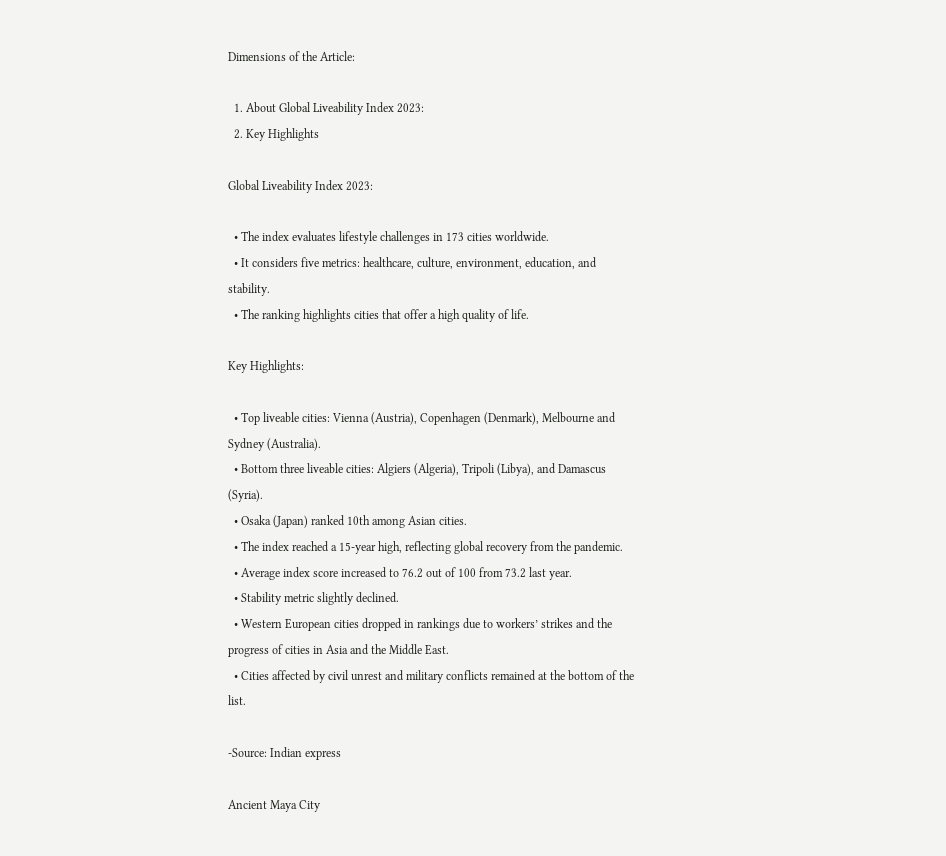Dimensions of the Article:

  1. About Global Liveability Index 2023:
  2. Key Highlights

Global Liveability Index 2023:

  • The index evaluates lifestyle challenges in 173 cities worldwide.
  • It considers five metrics: healthcare, culture, environment, education, and stability.
  • The ranking highlights cities that offer a high quality of life.

Key Highlights:

  • Top liveable cities: Vienna (Austria), Copenhagen (Denmark), Melbourne and Sydney (Australia).
  • Bottom three liveable cities: Algiers (Algeria), Tripoli (Libya), and Damascus (Syria).
  • Osaka (Japan) ranked 10th among Asian cities.
  • The index reached a 15-year high, reflecting global recovery from the pandemic.
  • Average index score increased to 76.2 out of 100 from 73.2 last year.
  • Stability metric slightly declined.
  • Western European cities dropped in rankings due to workers’ strikes and the progress of cities in Asia and the Middle East.
  • Cities affected by civil unrest and military conflicts remained at the bottom of the list.

-Source: Indian express

Ancient Maya City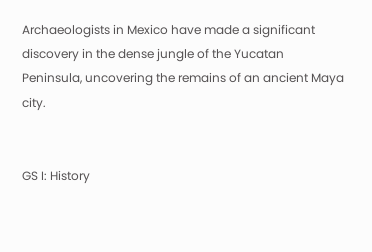Archaeologists in Mexico have made a significant discovery in the dense jungle of the Yucatan Peninsula, uncovering the remains of an ancient Maya city.


GS I: History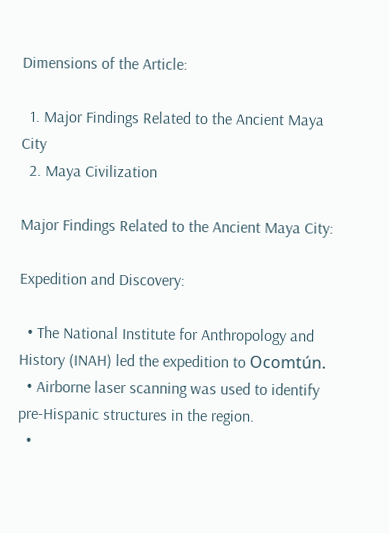Dimensions of the Article:

  1. Major Findings Related to the Ancient Maya City
  2. Maya Civilization

Major Findings Related to the Ancient Maya City:

Expedition and Discovery:

  • The National Institute for Anthropology and History (INAH) led the expedition to Ocomtún.
  • Airborne laser scanning was used to identify pre-Hispanic structures in the region.
  •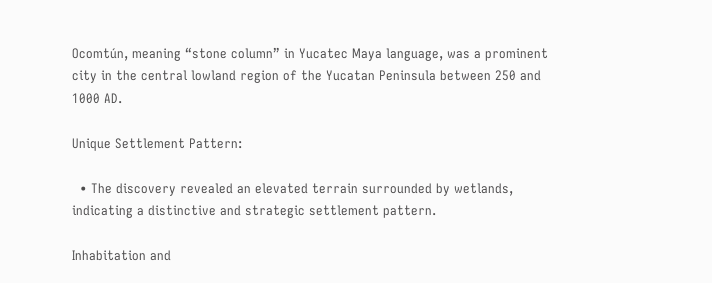Ocomtún, meaning “stone column” in Yucatec Maya language, was a prominent city in the central lowland region of the Yucatan Peninsula between 250 and 1000 AD.

Unique Settlement Pattern:

  • The discovery revealed an elevated terrain surrounded by wetlands, indicating a distinctive and strategic settlement pattern.

Inhabitation and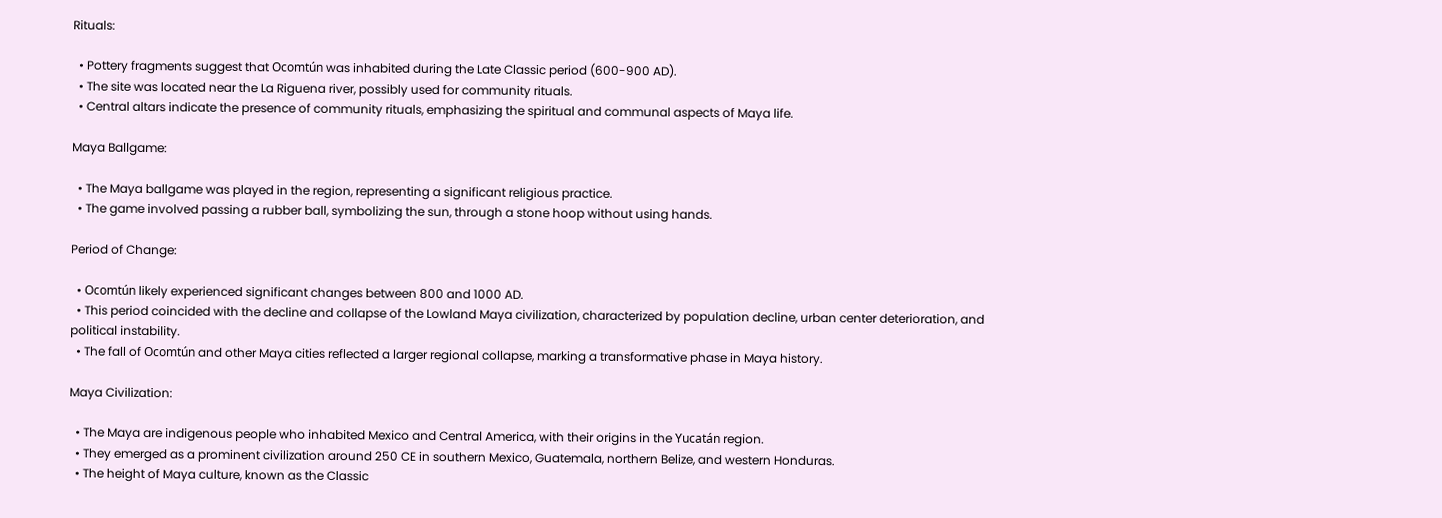Rituals:

  • Pottery fragments suggest that Ocomtún was inhabited during the Late Classic period (600-900 AD).
  • The site was located near the La Riguena river, possibly used for community rituals.
  • Central altars indicate the presence of community rituals, emphasizing the spiritual and communal aspects of Maya life.

Maya Ballgame:

  • The Maya ballgame was played in the region, representing a significant religious practice.
  • The game involved passing a rubber ball, symbolizing the sun, through a stone hoop without using hands.

Period of Change:

  • Ocomtún likely experienced significant changes between 800 and 1000 AD.
  • This period coincided with the decline and collapse of the Lowland Maya civilization, characterized by population decline, urban center deterioration, and political instability.
  • The fall of Ocomtún and other Maya cities reflected a larger regional collapse, marking a transformative phase in Maya history.

Maya Civilization:

  • The Maya are indigenous people who inhabited Mexico and Central America, with their origins in the Yucatán region.
  • They emerged as a prominent civilization around 250 CE in southern Mexico, Guatemala, northern Belize, and western Honduras.
  • The height of Maya culture, known as the Classic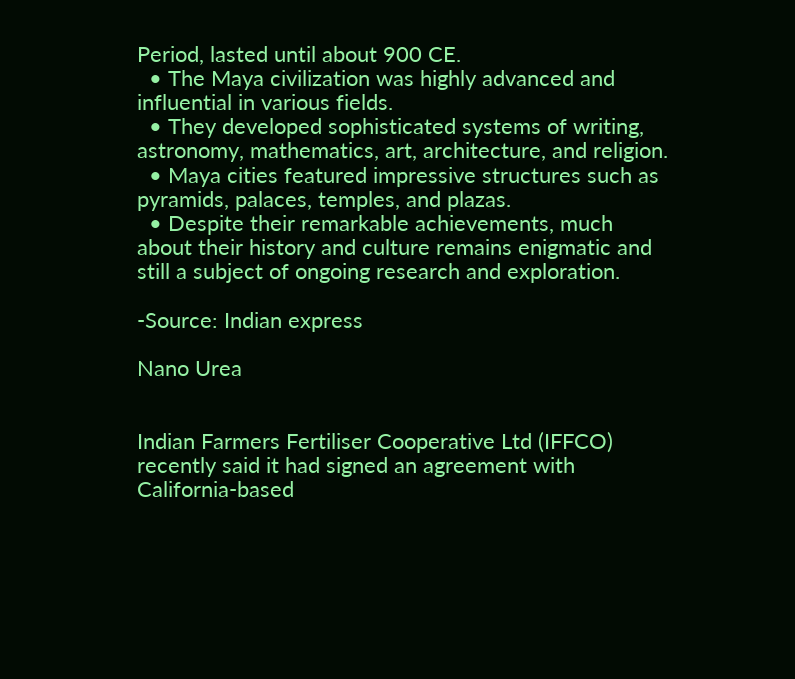Period, lasted until about 900 CE.
  • The Maya civilization was highly advanced and influential in various fields.
  • They developed sophisticated systems of writing, astronomy, mathematics, art, architecture, and religion.
  • Maya cities featured impressive structures such as pyramids, palaces, temples, and plazas.
  • Despite their remarkable achievements, much about their history and culture remains enigmatic and still a subject of ongoing research and exploration.

-Source: Indian express

Nano Urea


Indian Farmers Fertiliser Cooperative Ltd (IFFCO) recently said it had signed an agreement with California-based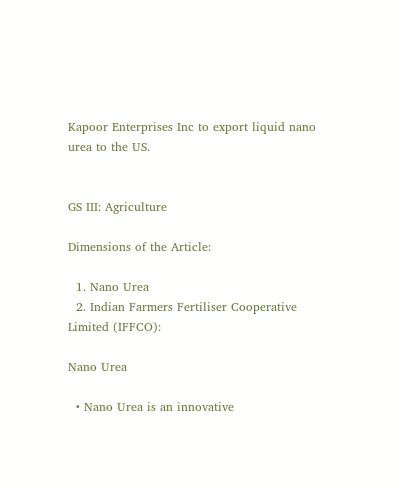Kapoor Enterprises Inc to export liquid nano urea to the US.


GS III: Agriculture

Dimensions of the Article:

  1. Nano Urea
  2. Indian Farmers Fertiliser Cooperative Limited (IFFCO):

Nano Urea

  • Nano Urea is an innovative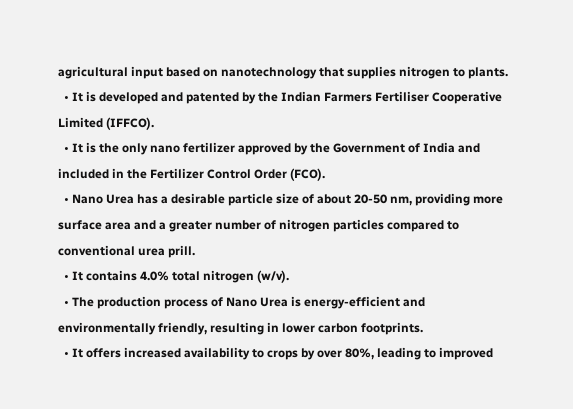agricultural input based on nanotechnology that supplies nitrogen to plants.
  • It is developed and patented by the Indian Farmers Fertiliser Cooperative Limited (IFFCO).
  • It is the only nano fertilizer approved by the Government of India and included in the Fertilizer Control Order (FCO).
  • Nano Urea has a desirable particle size of about 20-50 nm, providing more surface area and a greater number of nitrogen particles compared to conventional urea prill.
  • It contains 4.0% total nitrogen (w/v).
  • The production process of Nano Urea is energy-efficient and environmentally friendly, resulting in lower carbon footprints.
  • It offers increased availability to crops by over 80%, leading to improved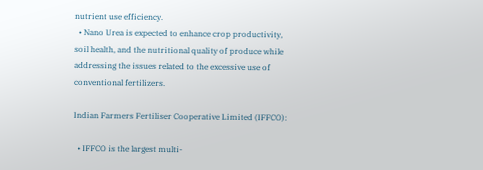nutrient use efficiency.
  • Nano Urea is expected to enhance crop productivity, soil health, and the nutritional quality of produce while addressing the issues related to the excessive use of conventional fertilizers.

Indian Farmers Fertiliser Cooperative Limited (IFFCO):

  • IFFCO is the largest multi-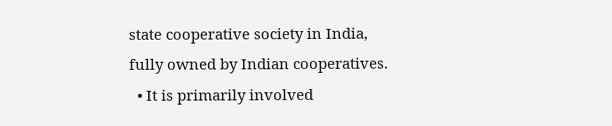state cooperative society in India, fully owned by Indian cooperatives.
  • It is primarily involved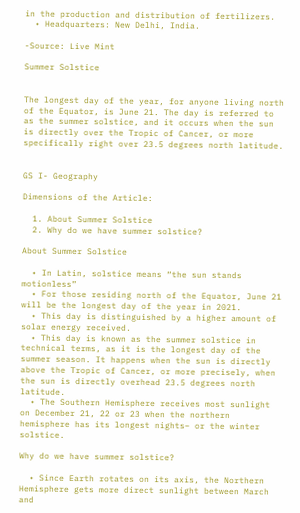in the production and distribution of fertilizers.
  • Headquarters: New Delhi, India.

-Source: Live Mint

Summer Solstice


The longest day of the year, for anyone living north of the Equator, is June 21. The day is referred to as the summer solstice, and it occurs when the sun is directly over the Tropic of Cancer, or more specifically right over 23.5 degrees north latitude.


GS I- Geography

Dimensions of the Article:

  1. About Summer Solstice
  2. Why do we have summer solstice?

About Summer Solstice

  • In Latin, solstice means “the sun stands motionless”
  • For those residing north of the Equator, June 21 will be the longest day of the year in 2021.
  • This day is distinguished by a higher amount of solar energy received.
  • This day is known as the summer solstice in technical terms, as it is the longest day of the summer season. It happens when the sun is directly above the Tropic of Cancer, or more precisely, when the sun is directly overhead 23.5 degrees north latitude.
  • The Southern Hemisphere receives most sunlight on December 21, 22 or 23 when the northern hemisphere has its longest nights– or the winter solstice.

Why do we have summer solstice?

  • Since Earth rotates on its axis, the Northern Hemisphere gets more direct sunlight between March and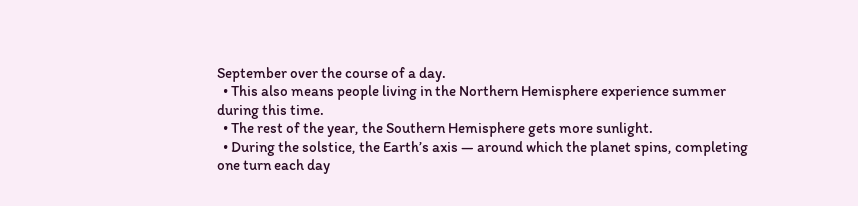September over the course of a day.
  • This also means people living in the Northern Hemisphere experience summer during this time.
  • The rest of the year, the Southern Hemisphere gets more sunlight.
  • During the solstice, the Earth’s axis — around which the planet spins, completing one turn each day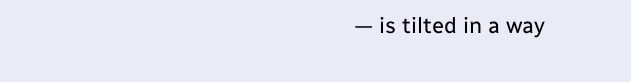— is tilted in a way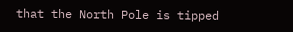that the North Pole is tipped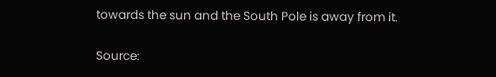towards the sun and the South Pole is away from it.

Source: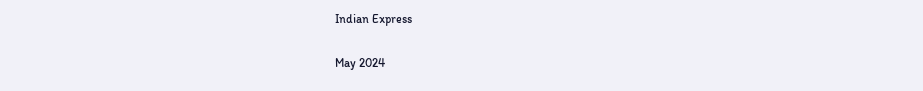Indian Express

May 2024